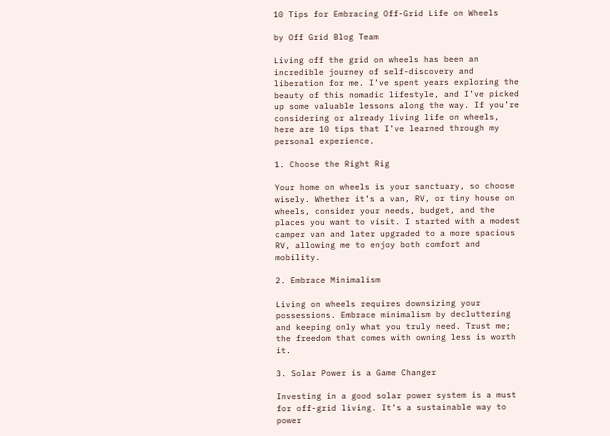10 Tips for Embracing Off-Grid Life on Wheels

by Off Grid Blog Team

Living off the grid on wheels has been an incredible journey of self-discovery and liberation for me. I’ve spent years exploring the beauty of this nomadic lifestyle, and I’ve picked up some valuable lessons along the way. If you’re considering or already living life on wheels, here are 10 tips that I’ve learned through my personal experience.

1. Choose the Right Rig

Your home on wheels is your sanctuary, so choose wisely. Whether it’s a van, RV, or tiny house on wheels, consider your needs, budget, and the places you want to visit. I started with a modest camper van and later upgraded to a more spacious RV, allowing me to enjoy both comfort and mobility.

2. Embrace Minimalism

Living on wheels requires downsizing your possessions. Embrace minimalism by decluttering and keeping only what you truly need. Trust me; the freedom that comes with owning less is worth it.

3. Solar Power is a Game Changer

Investing in a good solar power system is a must for off-grid living. It’s a sustainable way to power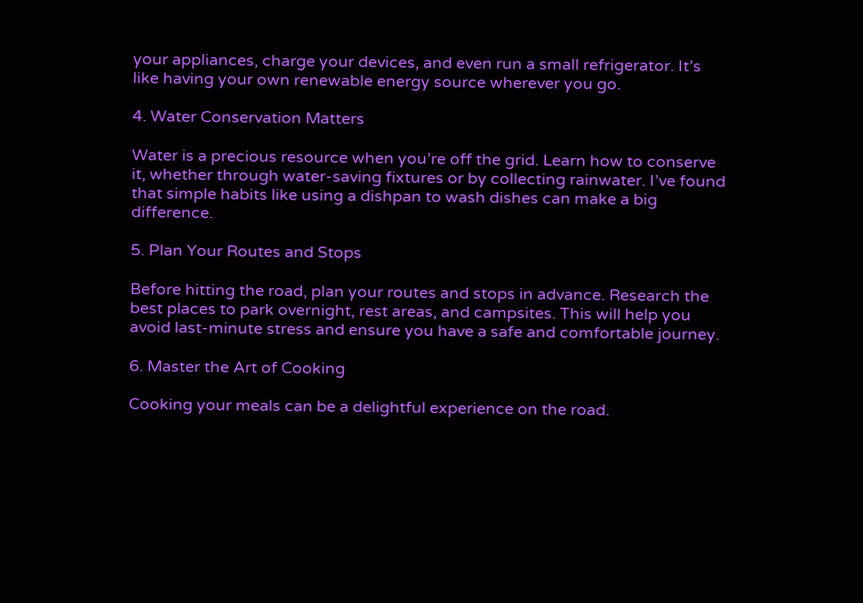your appliances, charge your devices, and even run a small refrigerator. It’s like having your own renewable energy source wherever you go.

4. Water Conservation Matters

Water is a precious resource when you’re off the grid. Learn how to conserve it, whether through water-saving fixtures or by collecting rainwater. I’ve found that simple habits like using a dishpan to wash dishes can make a big difference.

5. Plan Your Routes and Stops

Before hitting the road, plan your routes and stops in advance. Research the best places to park overnight, rest areas, and campsites. This will help you avoid last-minute stress and ensure you have a safe and comfortable journey.

6. Master the Art of Cooking

Cooking your meals can be a delightful experience on the road.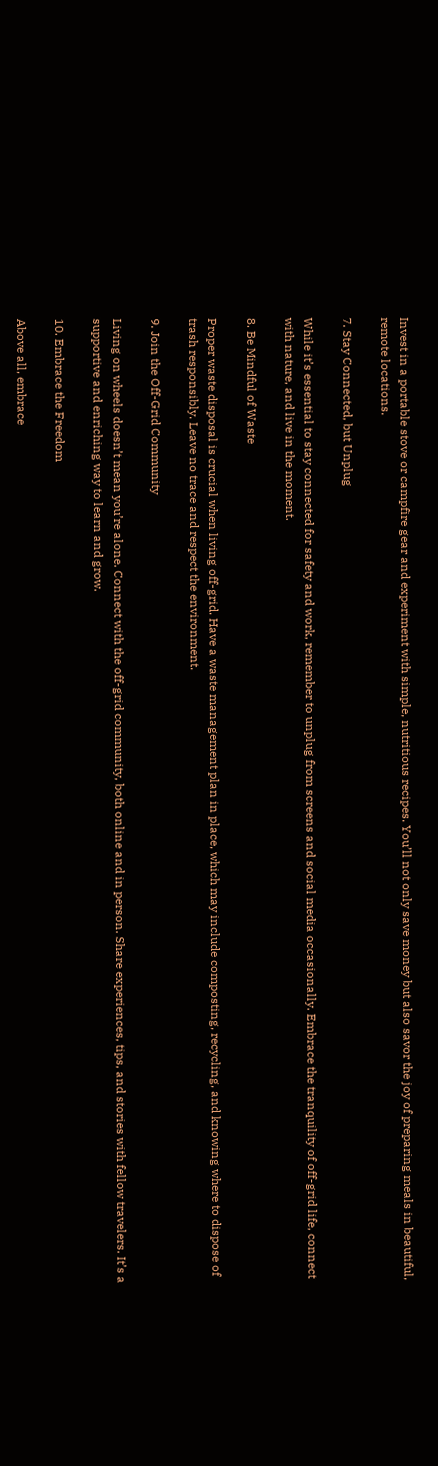Invest in a portable stove or campfire gear and experiment with simple, nutritious recipes. You’ll not only save money but also savor the joy of preparing meals in beautiful, remote locations.

7. Stay Connected, but Unplug

While it’s essential to stay connected for safety and work, remember to unplug from screens and social media occasionally. Embrace the tranquility of off-grid life, connect with nature, and live in the moment.

8. Be Mindful of Waste

Proper waste disposal is crucial when living off-grid. Have a waste management plan in place, which may include composting, recycling, and knowing where to dispose of trash responsibly. Leave no trace and respect the environment.

9. Join the Off-Grid Community

Living on wheels doesn’t mean you’re alone. Connect with the off-grid community, both online and in person. Share experiences, tips, and stories with fellow travelers. It’s a supportive and enriching way to learn and grow.

10. Embrace the Freedom

Above all, embrace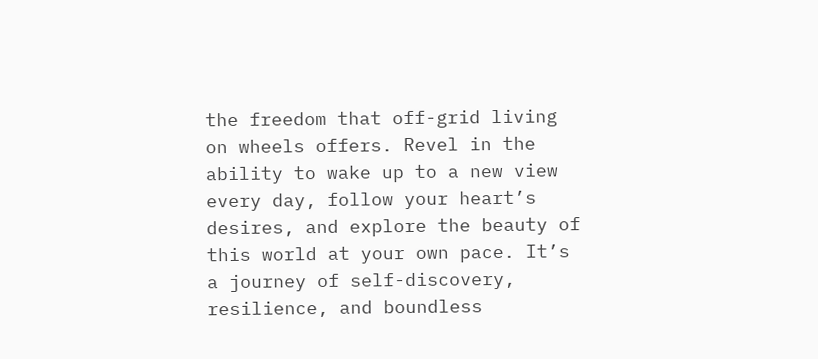the freedom that off-grid living on wheels offers. Revel in the ability to wake up to a new view every day, follow your heart’s desires, and explore the beauty of this world at your own pace. It’s a journey of self-discovery, resilience, and boundless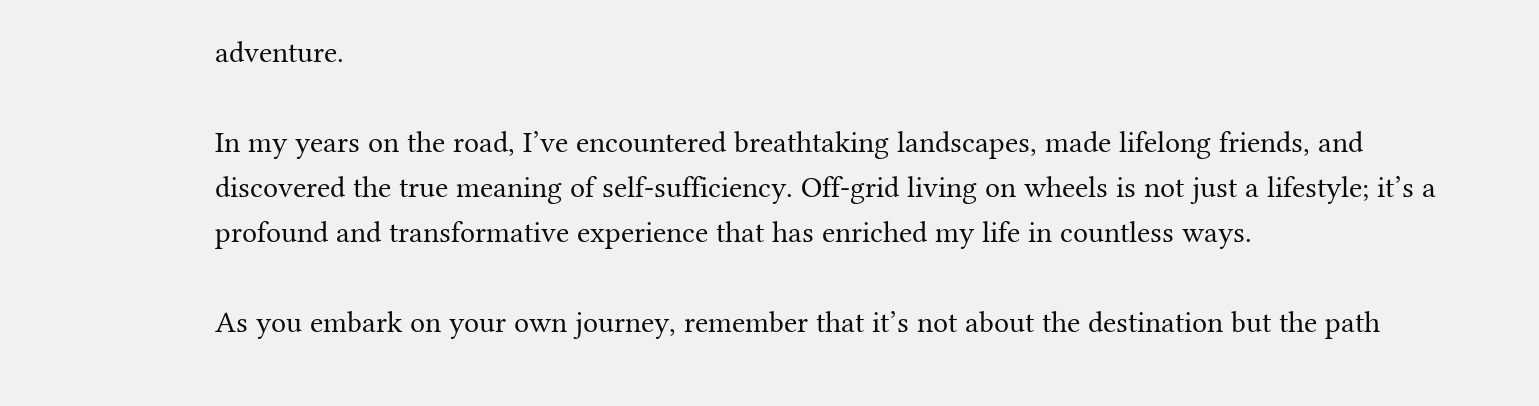adventure.

In my years on the road, I’ve encountered breathtaking landscapes, made lifelong friends, and discovered the true meaning of self-sufficiency. Off-grid living on wheels is not just a lifestyle; it’s a profound and transformative experience that has enriched my life in countless ways.

As you embark on your own journey, remember that it’s not about the destination but the path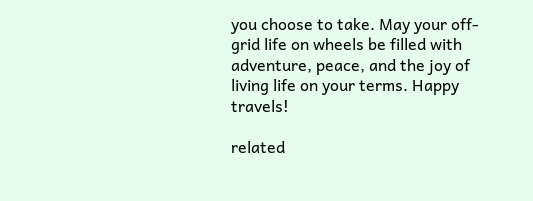you choose to take. May your off-grid life on wheels be filled with adventure, peace, and the joy of living life on your terms. Happy travels!

related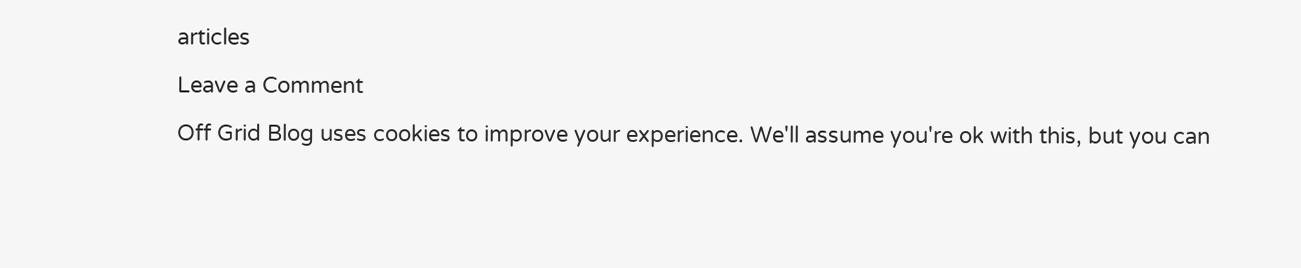articles

Leave a Comment

Off Grid Blog uses cookies to improve your experience. We'll assume you're ok with this, but you can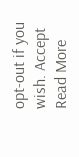opt-out if you wish. Accept Read More